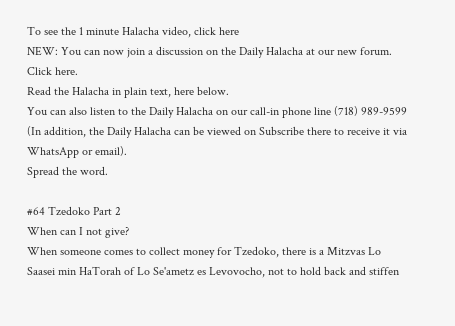To see the 1 minute Halacha video, click here
NEW: You can now join a discussion on the Daily Halacha at our new forum. Click here.
Read the Halacha in plain text, here below.
You can also listen to the Daily Halacha on our call-in phone line (718) 989-9599
(In addition, the Daily Halacha can be viewed on Subscribe there to receive it via WhatsApp or email).
Spread the word.

#64 Tzedoko Part 2
When can I not give?
When someone comes to collect money for Tzedoko, there is a Mitzvas Lo Saasei min HaTorah of Lo Se'ametz es Levovocho, not to hold back and stiffen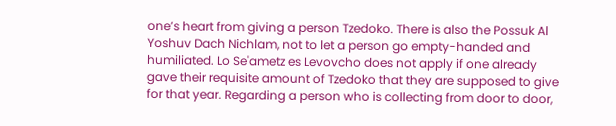one’s heart from giving a person Tzedoko. There is also the Possuk Al Yoshuv Dach Nichlam, not to let a person go empty-handed and humiliated. Lo Se'ametz es Levovcho does not apply if one already gave their requisite amount of Tzedoko that they are supposed to give for that year. Regarding a person who is collecting from door to door,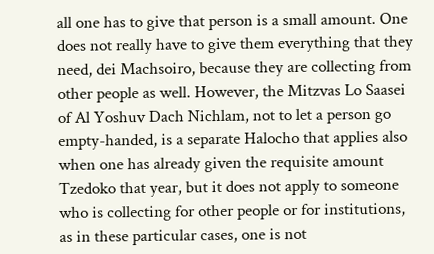all one has to give that person is a small amount. One does not really have to give them everything that they need, dei Machsoiro, because they are collecting from other people as well. However, the Mitzvas Lo Saasei of Al Yoshuv Dach Nichlam, not to let a person go empty-handed, is a separate Halocho that applies also when one has already given the requisite amount Tzedoko that year, but it does not apply to someone who is collecting for other people or for institutions, as in these particular cases, one is not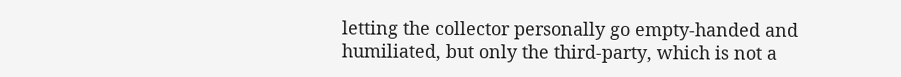letting the collector personally go empty-handed and humiliated, but only the third-party, which is not a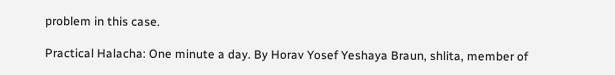problem in this case.

Practical Halacha: One minute a day. By Horav Yosef Yeshaya Braun, shlita, member of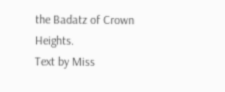the Badatz of Crown Heights.
Text by Miss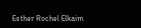Esther Rochel Elkaim